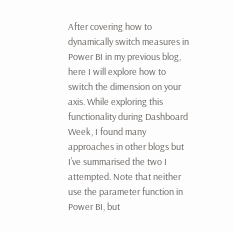After covering how to dynamically switch measures in Power BI in my previous blog, here I will explore how to switch the dimension on your axis. While exploring this functionality during Dashboard Week, I found many approaches in other blogs but I’ve summarised the two I attempted. Note that neither use the parameter function in Power BI, but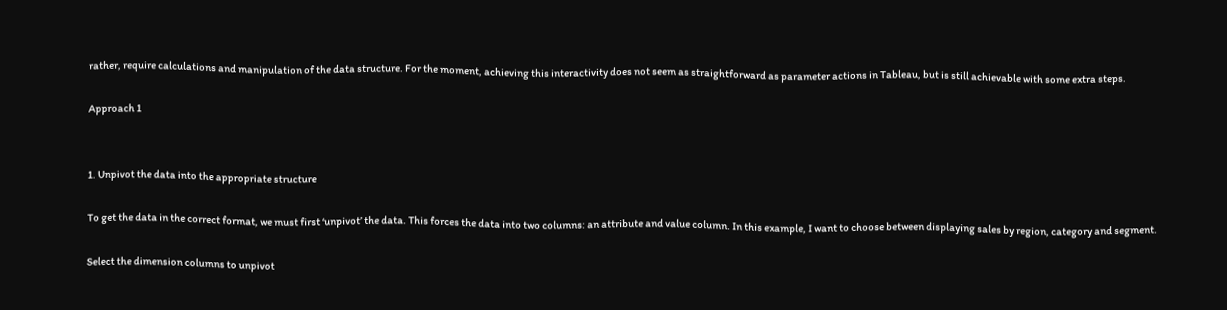rather, require calculations and manipulation of the data structure. For the moment, achieving this interactivity does not seem as straightforward as parameter actions in Tableau, but is still achievable with some extra steps.

Approach 1


1. Unpivot the data into the appropriate structure

To get the data in the correct format, we must first ‘unpivot’ the data. This forces the data into two columns: an attribute and value column. In this example, I want to choose between displaying sales by region, category and segment.

Select the dimension columns to unpivot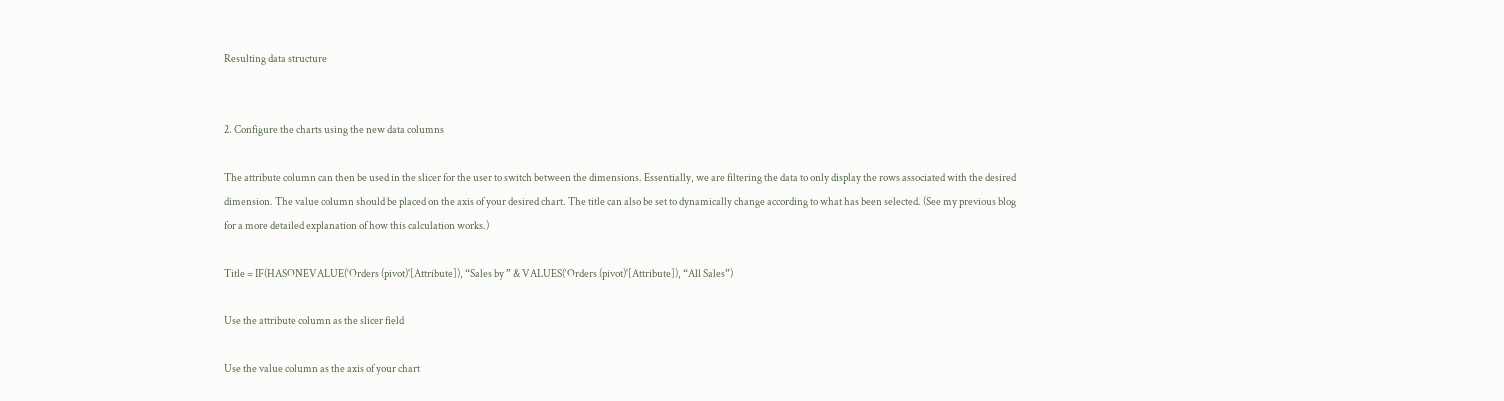Resulting data structure


2. Configure the charts using the new data columns

The attribute column can then be used in the slicer for the user to switch between the dimensions. Essentially, we are filtering the data to only display the rows associated with the desired dimension. The value column should be placed on the axis of your desired chart. The title can also be set to dynamically change according to what has been selected. (See my previous blog for a more detailed explanation of how this calculation works.)

Title = IF(HASONEVALUE(‘Orders (pivot)'[Attribute]), “Sales by ” & VALUES(‘Orders (pivot)'[Attribute]), “All Sales”)

Use the attribute column as the slicer field

Use the value column as the axis of your chart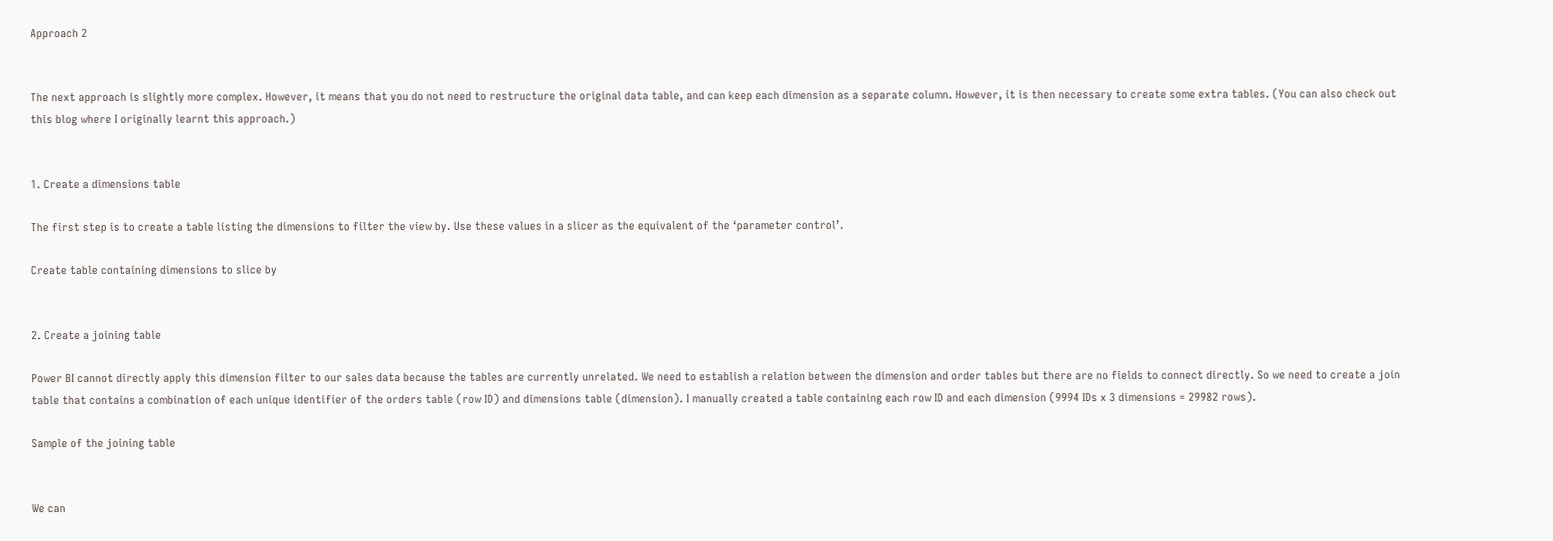Approach 2


The next approach is slightly more complex. However, it means that you do not need to restructure the original data table, and can keep each dimension as a separate column. However, it is then necessary to create some extra tables. (You can also check out this blog where I originally learnt this approach.)


1. Create a dimensions table

The first step is to create a table listing the dimensions to filter the view by. Use these values in a slicer as the equivalent of the ‘parameter control’.

Create table containing dimensions to slice by


2. Create a joining table

Power BI cannot directly apply this dimension filter to our sales data because the tables are currently unrelated. We need to establish a relation between the dimension and order tables but there are no fields to connect directly. So we need to create a join table that contains a combination of each unique identifier of the orders table (row ID) and dimensions table (dimension). I manually created a table containing each row ID and each dimension (9994 IDs x 3 dimensions = 29982 rows).

Sample of the joining table


We can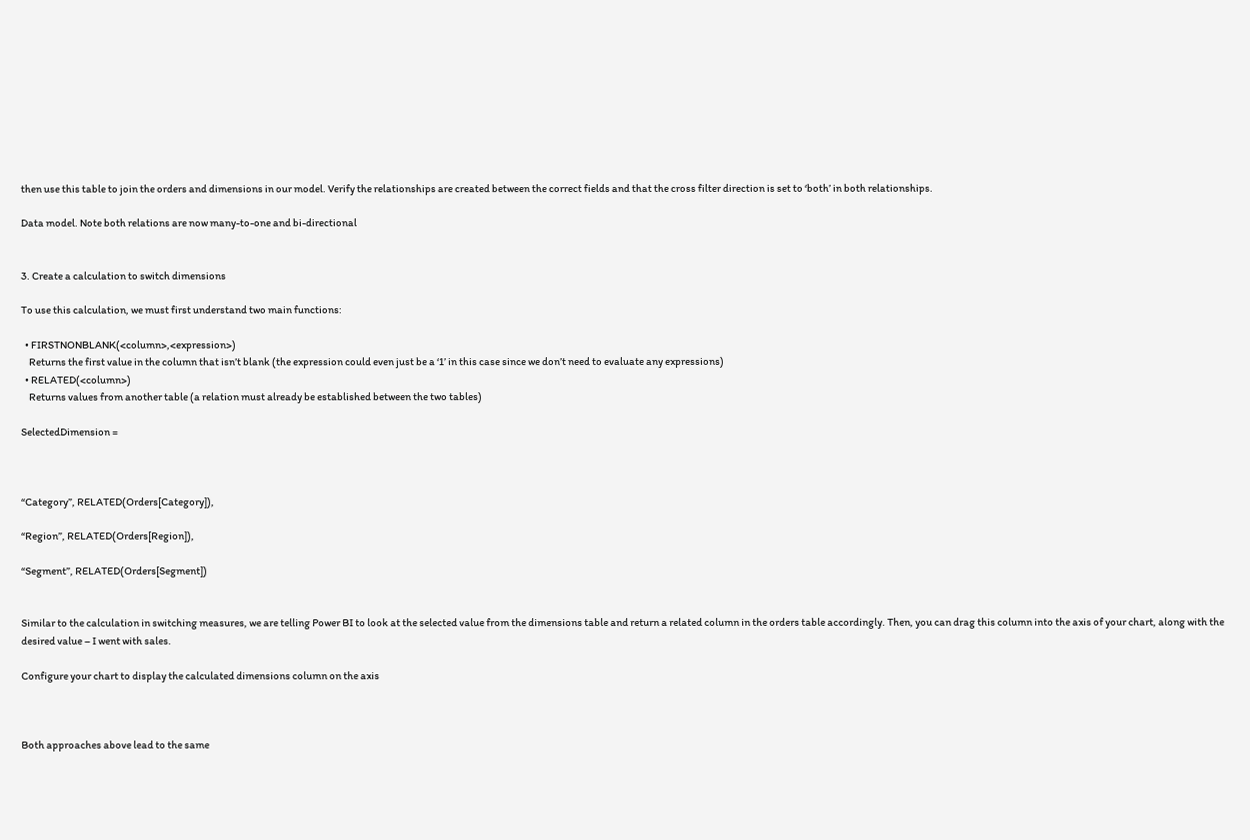then use this table to join the orders and dimensions in our model. Verify the relationships are created between the correct fields and that the cross filter direction is set to ‘both’ in both relationships.

Data model. Note both relations are now many-to-one and bi-directional


3. Create a calculation to switch dimensions

To use this calculation, we must first understand two main functions:

  • FIRSTNONBLANK(<column>,<expression>)
    Returns the first value in the column that isn’t blank (the expression could even just be a ‘1’ in this case since we don’t need to evaluate any expressions)
  • RELATED(<column>)
    Returns values from another table (a relation must already be established between the two tables)

SelectedDimension =



“Category”, RELATED(Orders[Category]),

“Region”, RELATED(Orders[Region]),

“Segment”, RELATED(Orders[Segment])


Similar to the calculation in switching measures, we are telling Power BI to look at the selected value from the dimensions table and return a related column in the orders table accordingly. Then, you can drag this column into the axis of your chart, along with the desired value – I went with sales.

Configure your chart to display the calculated dimensions column on the axis



Both approaches above lead to the same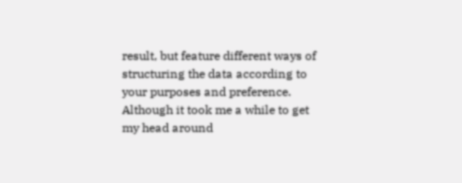result, but feature different ways of structuring the data according to your purposes and preference. Although it took me a while to get my head around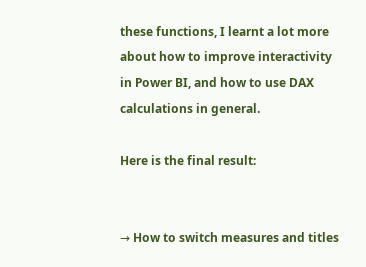these functions, I learnt a lot more about how to improve interactivity in Power BI, and how to use DAX calculations in general.

Here is the final result:


→ How to switch measures and titles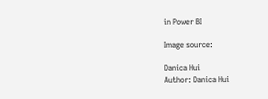in Power BI

Image source:

Danica Hui
Author: Danica Hui